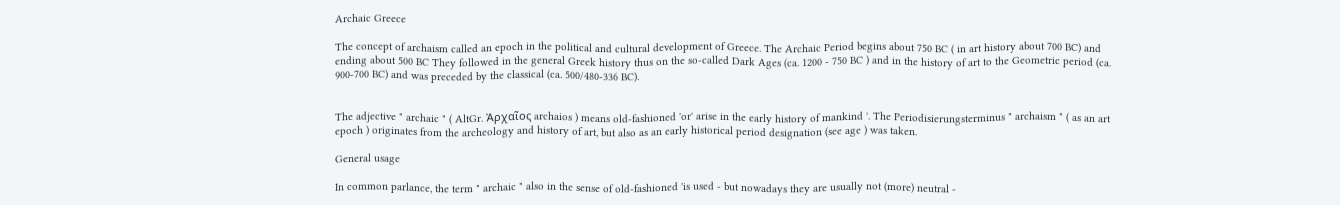Archaic Greece

The concept of archaism called an epoch in the political and cultural development of Greece. The Archaic Period begins about 750 BC ( in art history about 700 BC) and ending about 500 BC They followed in the general Greek history thus on the so-called Dark Ages (ca. 1200 - 750 BC ) and in the history of art to the Geometric period (ca. 900-700 BC) and was preceded by the classical (ca. 500/480-336 BC).


The adjective " archaic " ( AltGr. Ἀρχαῖος archaios ) means old-fashioned 'or' arise in the early history of mankind '. The Periodisierungsterminus " archaism " ( as an art epoch ) originates from the archeology and history of art, but also as an early historical period designation (see age ) was taken.

General usage

In common parlance, the term " archaic " also in the sense of old-fashioned 'is used - but nowadays they are usually not (more) neutral -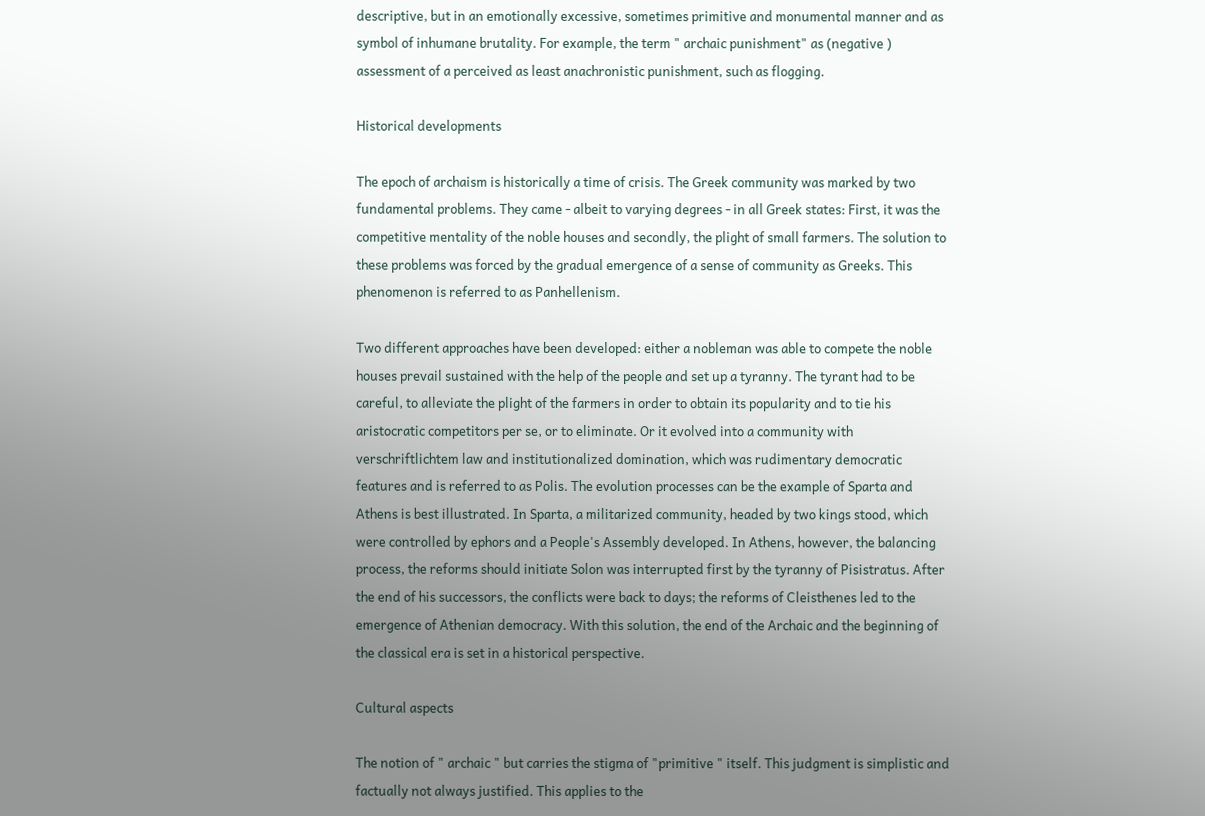descriptive, but in an emotionally excessive, sometimes primitive and monumental manner and as symbol of inhumane brutality. For example, the term " archaic punishment" as (negative ) assessment of a perceived as least anachronistic punishment, such as flogging.

Historical developments

The epoch of archaism is historically a time of crisis. The Greek community was marked by two fundamental problems. They came - albeit to varying degrees - in all Greek states: First, it was the competitive mentality of the noble houses and secondly, the plight of small farmers. The solution to these problems was forced by the gradual emergence of a sense of community as Greeks. This phenomenon is referred to as Panhellenism.

Two different approaches have been developed: either a nobleman was able to compete the noble houses prevail sustained with the help of the people and set up a tyranny. The tyrant had to be careful, to alleviate the plight of the farmers in order to obtain its popularity and to tie his aristocratic competitors per se, or to eliminate. Or it evolved into a community with verschriftlichtem law and institutionalized domination, which was rudimentary democratic features and is referred to as Polis. The evolution processes can be the example of Sparta and Athens is best illustrated. In Sparta, a militarized community, headed by two kings stood, which were controlled by ephors and a People's Assembly developed. In Athens, however, the balancing process, the reforms should initiate Solon was interrupted first by the tyranny of Pisistratus. After the end of his successors, the conflicts were back to days; the reforms of Cleisthenes led to the emergence of Athenian democracy. With this solution, the end of the Archaic and the beginning of the classical era is set in a historical perspective.

Cultural aspects

The notion of " archaic " but carries the stigma of "primitive " itself. This judgment is simplistic and factually not always justified. This applies to the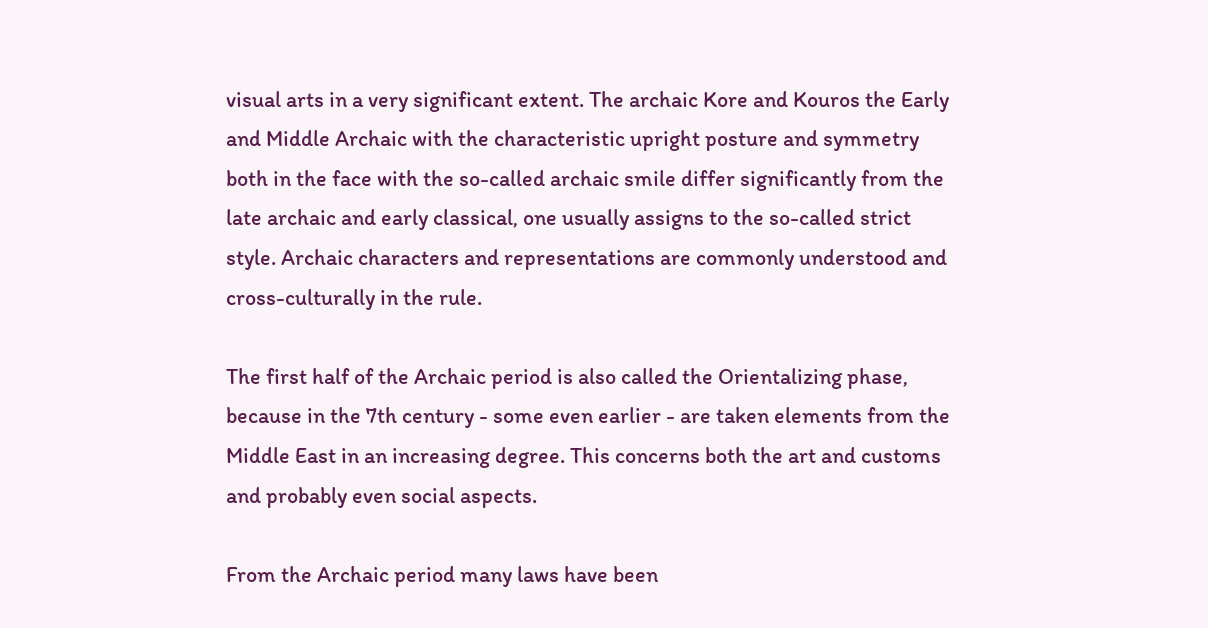visual arts in a very significant extent. The archaic Kore and Kouros the Early and Middle Archaic with the characteristic upright posture and symmetry both in the face with the so-called archaic smile differ significantly from the late archaic and early classical, one usually assigns to the so-called strict style. Archaic characters and representations are commonly understood and cross-culturally in the rule.

The first half of the Archaic period is also called the Orientalizing phase, because in the 7th century - some even earlier - are taken elements from the Middle East in an increasing degree. This concerns both the art and customs and probably even social aspects.

From the Archaic period many laws have been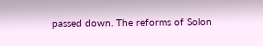passed down. The reforms of Solon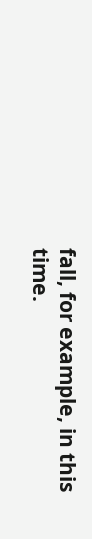fall, for example, in this time.